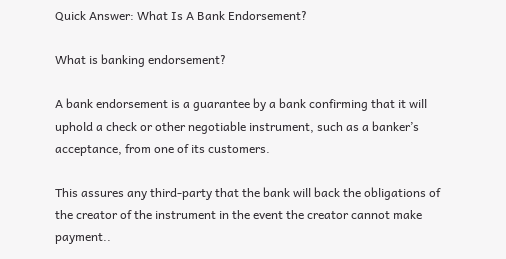Quick Answer: What Is A Bank Endorsement?

What is banking endorsement?

A bank endorsement is a guarantee by a bank confirming that it will uphold a check or other negotiable instrument, such as a banker’s acceptance, from one of its customers.

This assures any third-party that the bank will back the obligations of the creator of the instrument in the event the creator cannot make payment..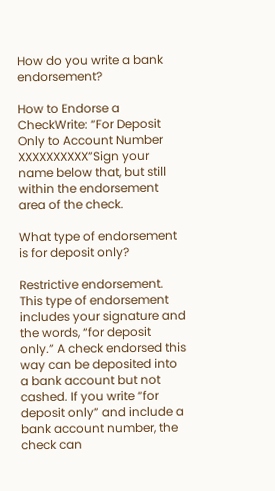How do you write a bank endorsement?

How to Endorse a CheckWrite: “For Deposit Only to Account Number XXXXXXXXXX”Sign your name below that, but still within the endorsement area of the check.

What type of endorsement is for deposit only?

Restrictive endorsement. This type of endorsement includes your signature and the words, “for deposit only.” A check endorsed this way can be deposited into a bank account but not cashed. If you write “for deposit only” and include a bank account number, the check can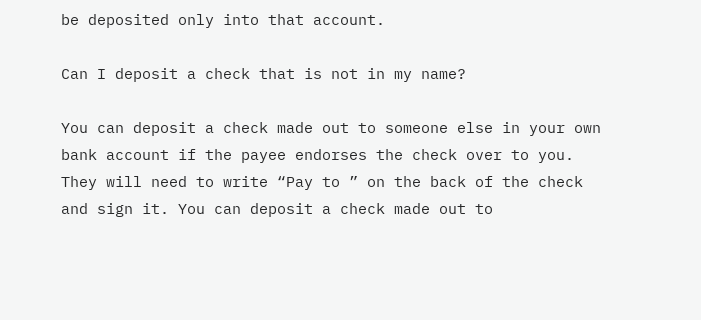be deposited only into that account.

Can I deposit a check that is not in my name?

You can deposit a check made out to someone else in your own bank account if the payee endorses the check over to you. They will need to write “Pay to ” on the back of the check and sign it. You can deposit a check made out to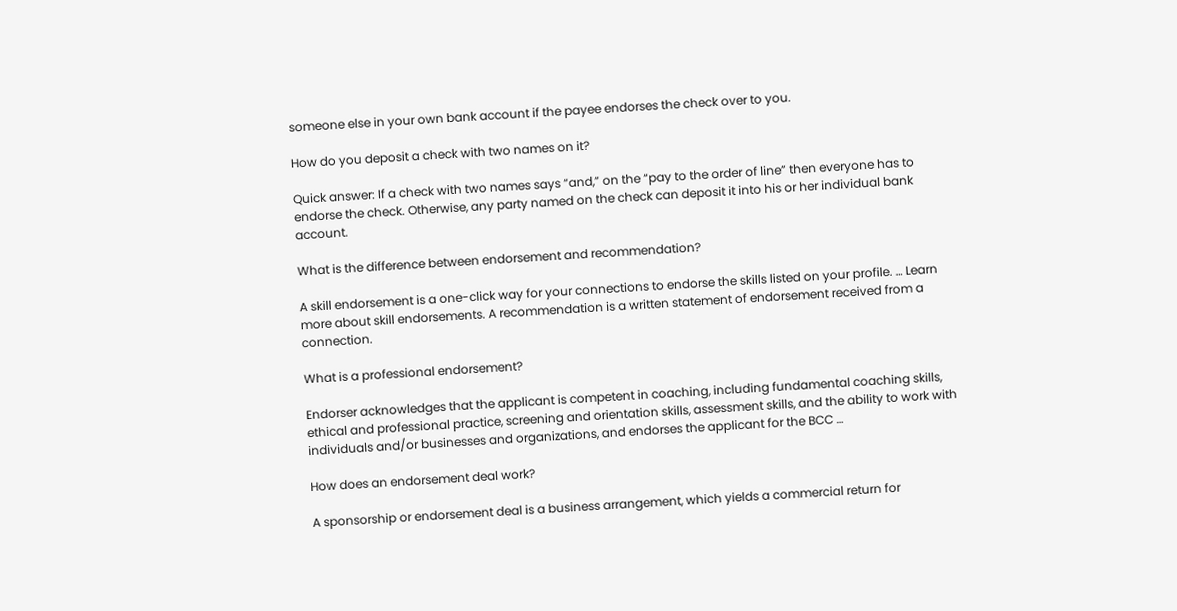someone else in your own bank account if the payee endorses the check over to you.

How do you deposit a check with two names on it?

Quick answer: If a check with two names says “and,” on the “pay to the order of line” then everyone has to endorse the check. Otherwise, any party named on the check can deposit it into his or her individual bank account.

What is the difference between endorsement and recommendation?

A skill endorsement is a one-click way for your connections to endorse the skills listed on your profile. … Learn more about skill endorsements. A recommendation is a written statement of endorsement received from a connection.

What is a professional endorsement?

Endorser acknowledges that the applicant is competent in coaching, including fundamental coaching skills, ethical and professional practice, screening and orientation skills, assessment skills, and the ability to work with individuals and/or businesses and organizations, and endorses the applicant for the BCC …

How does an endorsement deal work?

A sponsorship or endorsement deal is a business arrangement, which yields a commercial return for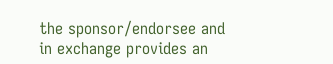the sponsor/endorsee and in exchange provides an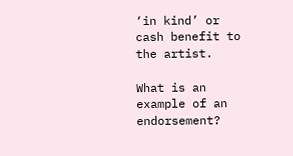‘in kind’ or cash benefit to the artist.

What is an example of an endorsement?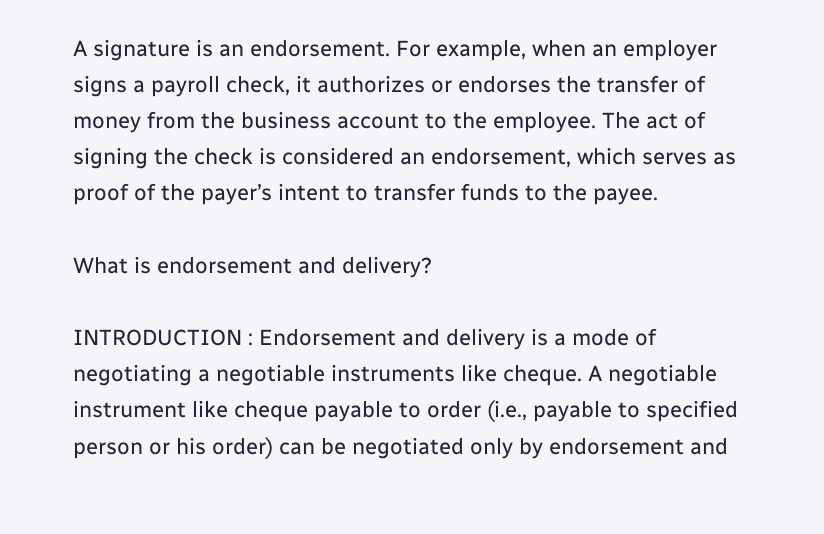A signature is an endorsement. For example, when an employer signs a payroll check, it authorizes or endorses the transfer of money from the business account to the employee. The act of signing the check is considered an endorsement, which serves as proof of the payer’s intent to transfer funds to the payee.

What is endorsement and delivery?

INTRODUCTION : Endorsement and delivery is a mode of negotiating a negotiable instruments like cheque. A negotiable instrument like cheque payable to order (i.e., payable to specified person or his order) can be negotiated only by endorsement and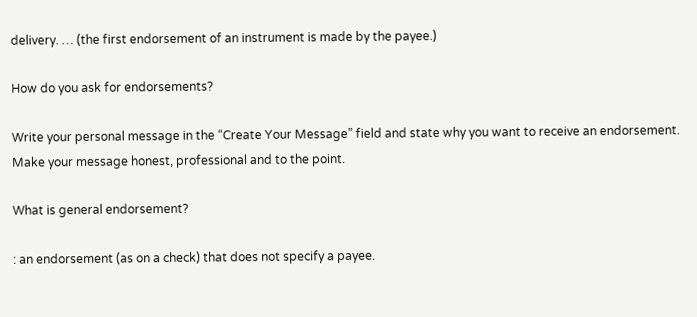delivery. … (the first endorsement of an instrument is made by the payee.)

How do you ask for endorsements?

Write your personal message in the “Create Your Message” field and state why you want to receive an endorsement. Make your message honest, professional and to the point.

What is general endorsement?

: an endorsement (as on a check) that does not specify a payee.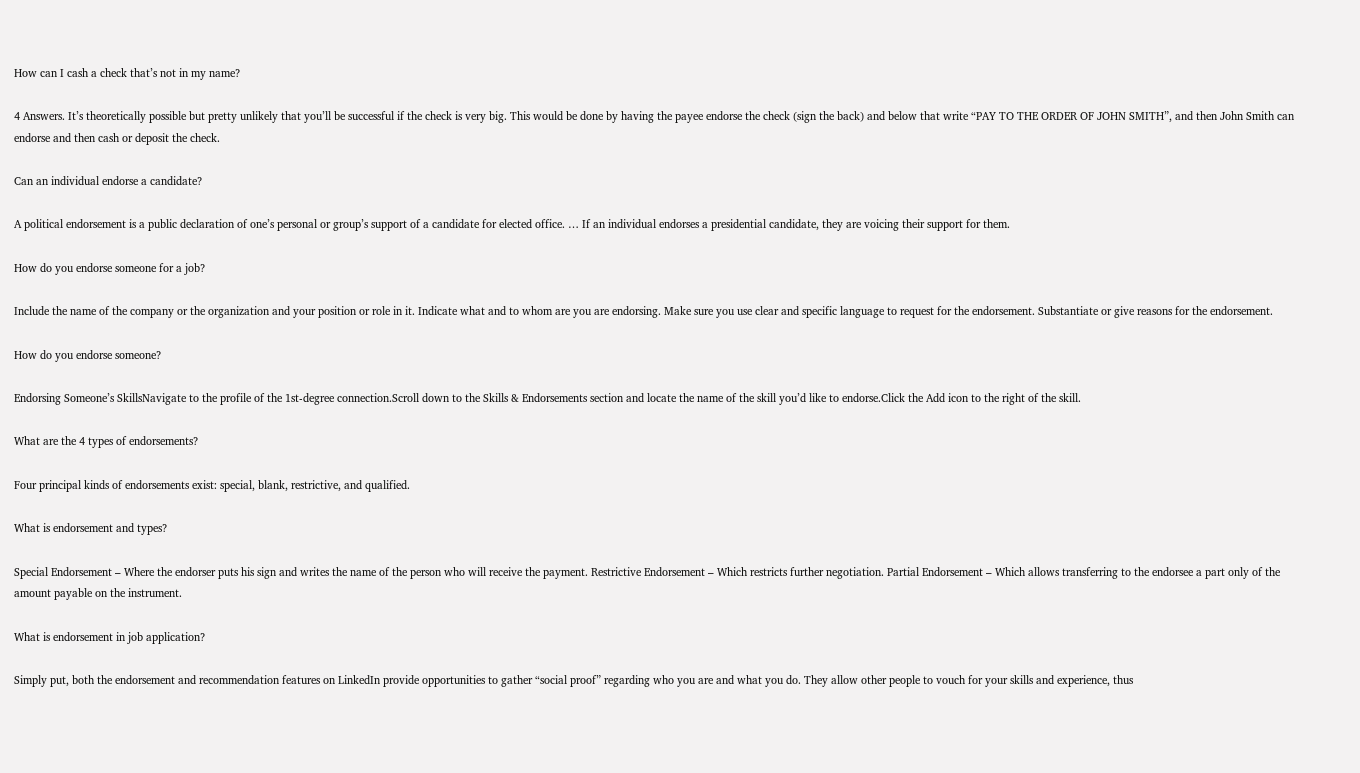How can I cash a check that’s not in my name?

4 Answers. It’s theoretically possible but pretty unlikely that you’ll be successful if the check is very big. This would be done by having the payee endorse the check (sign the back) and below that write “PAY TO THE ORDER OF JOHN SMITH”, and then John Smith can endorse and then cash or deposit the check.

Can an individual endorse a candidate?

A political endorsement is a public declaration of one’s personal or group’s support of a candidate for elected office. … If an individual endorses a presidential candidate, they are voicing their support for them.

How do you endorse someone for a job?

Include the name of the company or the organization and your position or role in it. Indicate what and to whom are you are endorsing. Make sure you use clear and specific language to request for the endorsement. Substantiate or give reasons for the endorsement.

How do you endorse someone?

Endorsing Someone’s SkillsNavigate to the profile of the 1st-degree connection.Scroll down to the Skills & Endorsements section and locate the name of the skill you’d like to endorse.Click the Add icon to the right of the skill.

What are the 4 types of endorsements?

Four principal kinds of endorsements exist: special, blank, restrictive, and qualified.

What is endorsement and types?

Special Endorsement – Where the endorser puts his sign and writes the name of the person who will receive the payment. Restrictive Endorsement – Which restricts further negotiation. Partial Endorsement – Which allows transferring to the endorsee a part only of the amount payable on the instrument.

What is endorsement in job application?

Simply put, both the endorsement and recommendation features on LinkedIn provide opportunities to gather “social proof” regarding who you are and what you do. They allow other people to vouch for your skills and experience, thus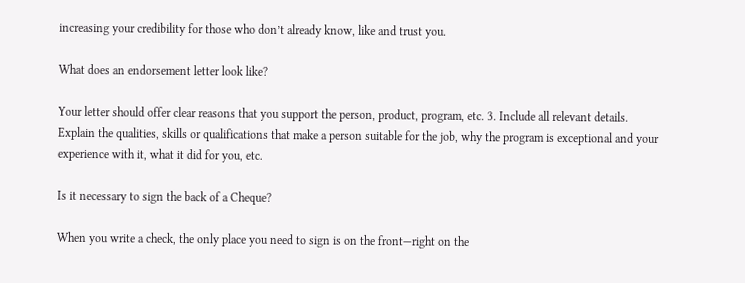increasing your credibility for those who don’t already know, like and trust you.

What does an endorsement letter look like?

Your letter should offer clear reasons that you support the person, product, program, etc. 3. Include all relevant details. Explain the qualities, skills or qualifications that make a person suitable for the job, why the program is exceptional and your experience with it, what it did for you, etc.

Is it necessary to sign the back of a Cheque?

When you write a check, the only place you need to sign is on the front—right on the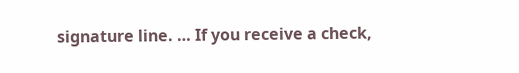signature line. … If you receive a check,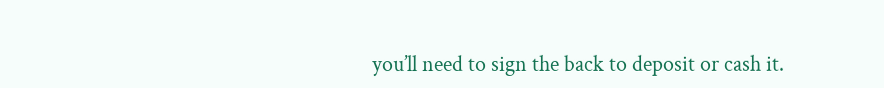you’ll need to sign the back to deposit or cash it.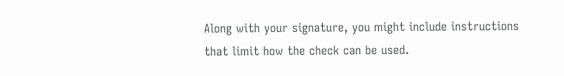Along with your signature, you might include instructions that limit how the check can be used.